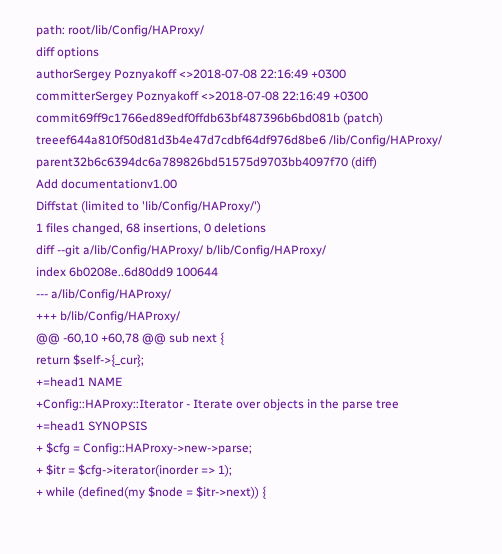path: root/lib/Config/HAProxy/
diff options
authorSergey Poznyakoff <>2018-07-08 22:16:49 +0300
committerSergey Poznyakoff <>2018-07-08 22:16:49 +0300
commit69ff9c1766ed89edf0ffdb63bf487396b6bd081b (patch)
treeef644a810f50d81d3b4e47d7cdbf64df976d8be6 /lib/Config/HAProxy/
parent32b6c6394dc6a789826bd51575d9703bb4097f70 (diff)
Add documentationv1.00
Diffstat (limited to 'lib/Config/HAProxy/')
1 files changed, 68 insertions, 0 deletions
diff --git a/lib/Config/HAProxy/ b/lib/Config/HAProxy/
index 6b0208e..6d80dd9 100644
--- a/lib/Config/HAProxy/
+++ b/lib/Config/HAProxy/
@@ -60,10 +60,78 @@ sub next {
return $self->{_cur};
+=head1 NAME
+Config::HAProxy::Iterator - Iterate over objects in the parse tree
+=head1 SYNOPSIS
+ $cfg = Config::HAProxy->new->parse;
+ $itr = $cfg->iterator(inorder => 1);
+ while (defined(my $node = $itr->next)) {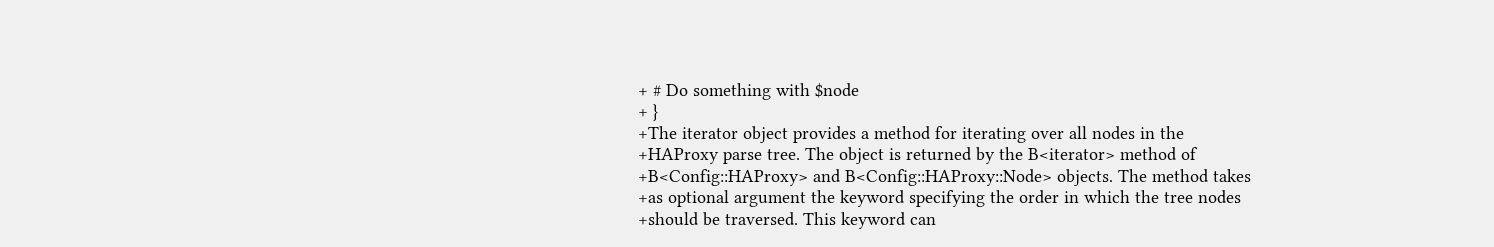+ # Do something with $node
+ }
+The iterator object provides a method for iterating over all nodes in the
+HAProxy parse tree. The object is returned by the B<iterator> method of
+B<Config::HAProxy> and B<Config::HAProxy::Node> objects. The method takes
+as optional argument the keyword specifying the order in which the tree nodes
+should be traversed. This keyword can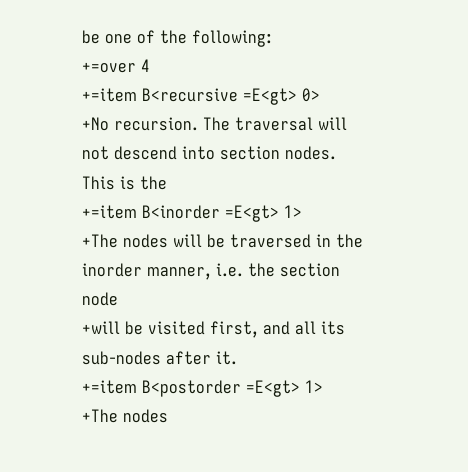be one of the following:
+=over 4
+=item B<recursive =E<gt> 0>
+No recursion. The traversal will not descend into section nodes. This is the
+=item B<inorder =E<gt> 1>
+The nodes will be traversed in the inorder manner, i.e. the section node
+will be visited first, and all its sub-nodes after it.
+=item B<postorder =E<gt> 1>
+The nodes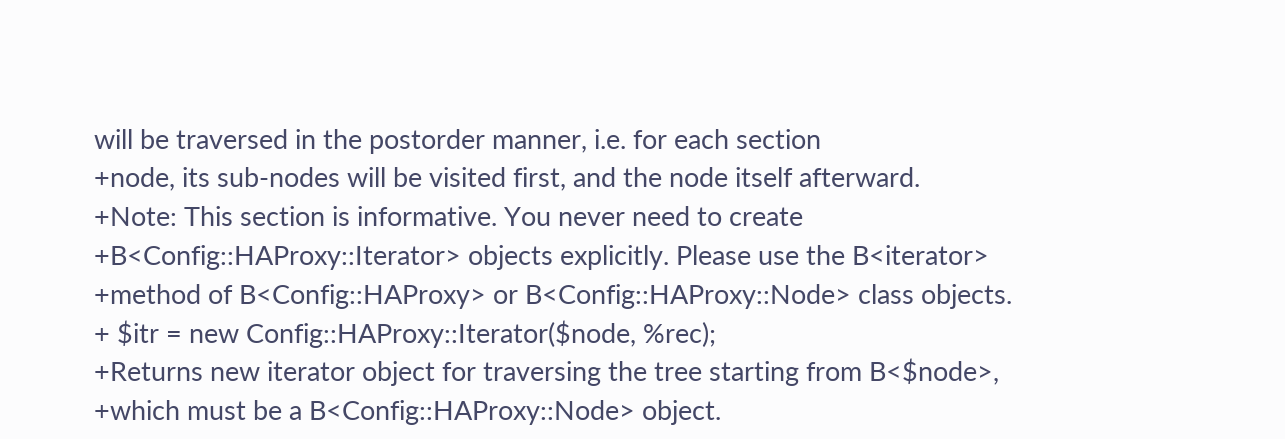will be traversed in the postorder manner, i.e. for each section
+node, its sub-nodes will be visited first, and the node itself afterward.
+Note: This section is informative. You never need to create
+B<Config::HAProxy::Iterator> objects explicitly. Please use the B<iterator>
+method of B<Config::HAProxy> or B<Config::HAProxy::Node> class objects.
+ $itr = new Config::HAProxy::Iterator($node, %rec);
+Returns new iterator object for traversing the tree starting from B<$node>,
+which must be a B<Config::HAProxy::Node> object.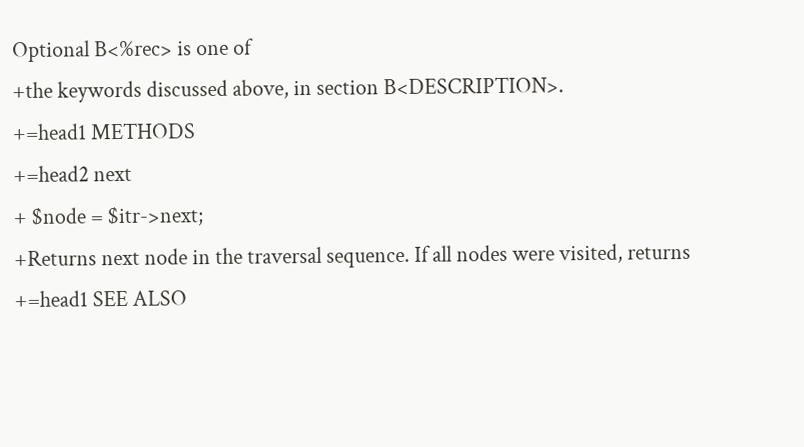Optional B<%rec> is one of
+the keywords discussed above, in section B<DESCRIPTION>.
+=head1 METHODS
+=head2 next
+ $node = $itr->next;
+Returns next node in the traversal sequence. If all nodes were visited, returns
+=head1 SEE ALSO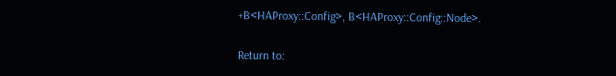+B<HAProxy::Config>, B<HAProxy::Config::Node>.

Return to: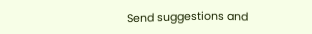Send suggestions and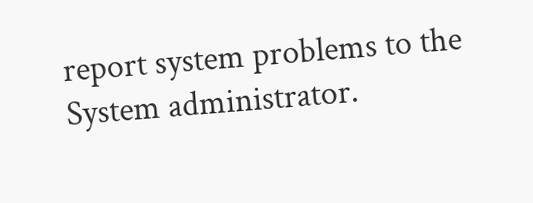report system problems to the System administrator.